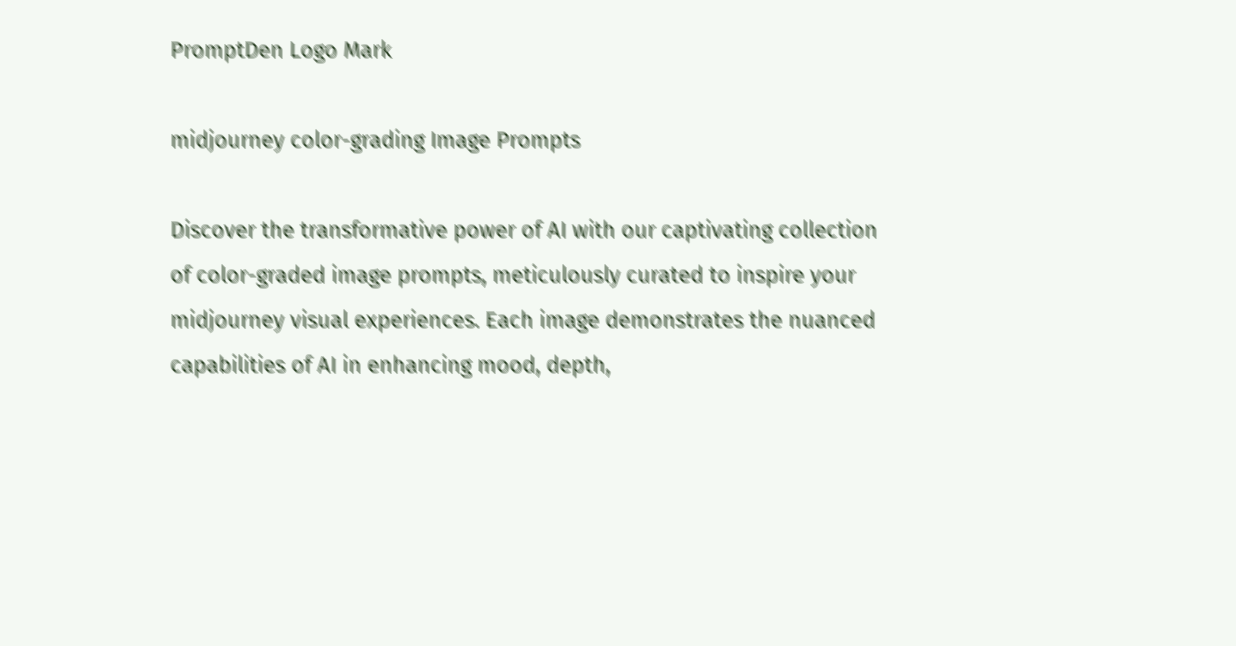PromptDen Logo Mark

midjourney color-grading Image Prompts

Discover the transformative power of AI with our captivating collection of color-graded image prompts, meticulously curated to inspire your midjourney visual experiences. Each image demonstrates the nuanced capabilities of AI in enhancing mood, depth,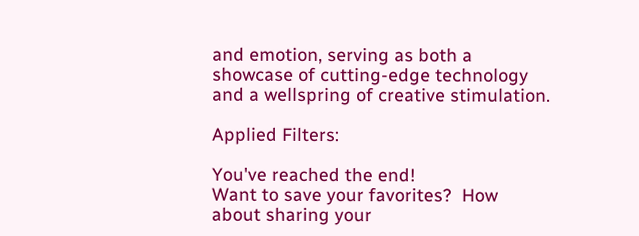and emotion, serving as both a showcase of cutting-edge technology and a wellspring of creative stimulation.

Applied Filters:

You've reached the end!
Want to save your favorites?  How about sharing your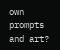own prompts and art?